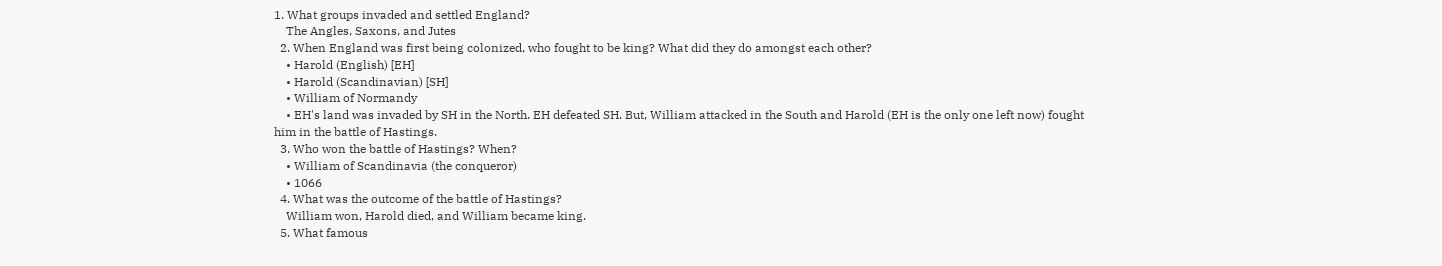1. What groups invaded and settled England?
    The Angles, Saxons, and Jutes
  2. When England was first being colonized, who fought to be king? What did they do amongst each other?
    • Harold (English) [EH]
    • Harold (Scandinavian) [SH]
    • William of Normandy
    • EH's land was invaded by SH in the North. EH defeated SH. But, William attacked in the South and Harold (EH is the only one left now) fought him in the battle of Hastings.
  3. Who won the battle of Hastings? When?
    • William of Scandinavia (the conqueror)
    • 1066
  4. What was the outcome of the battle of Hastings?
    William won, Harold died, and William became king.
  5. What famous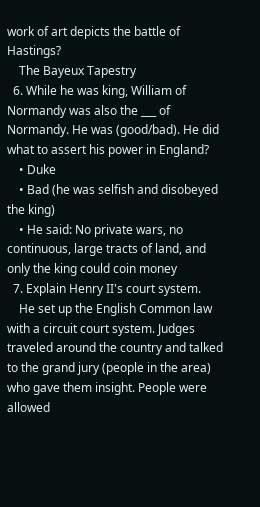work of art depicts the battle of Hastings?
    The Bayeux Tapestry
  6. While he was king, William of Normandy was also the ___ of Normandy. He was (good/bad). He did what to assert his power in England?
    • Duke
    • Bad (he was selfish and disobeyed the king)
    • He said: No private wars, no continuous, large tracts of land, and only the king could coin money
  7. Explain Henry II's court system.
    He set up the English Common law with a circuit court system. Judges traveled around the country and talked to the grand jury (people in the area) who gave them insight. People were allowed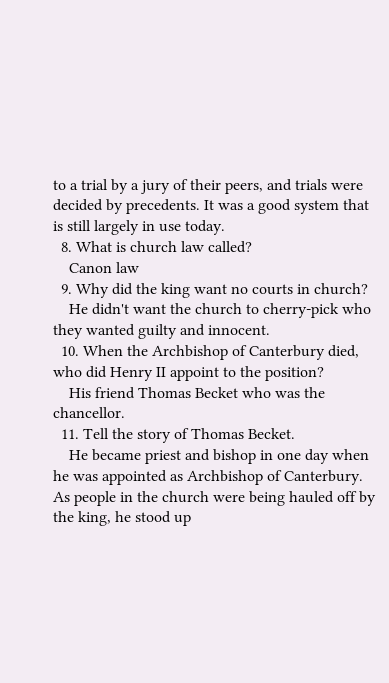to a trial by a jury of their peers, and trials were decided by precedents. It was a good system that is still largely in use today.
  8. What is church law called?
    Canon law
  9. Why did the king want no courts in church?
    He didn't want the church to cherry-pick who they wanted guilty and innocent.
  10. When the Archbishop of Canterbury died, who did Henry II appoint to the position?
    His friend Thomas Becket who was the chancellor.
  11. Tell the story of Thomas Becket.
    He became priest and bishop in one day when he was appointed as Archbishop of Canterbury. As people in the church were being hauled off by the king, he stood up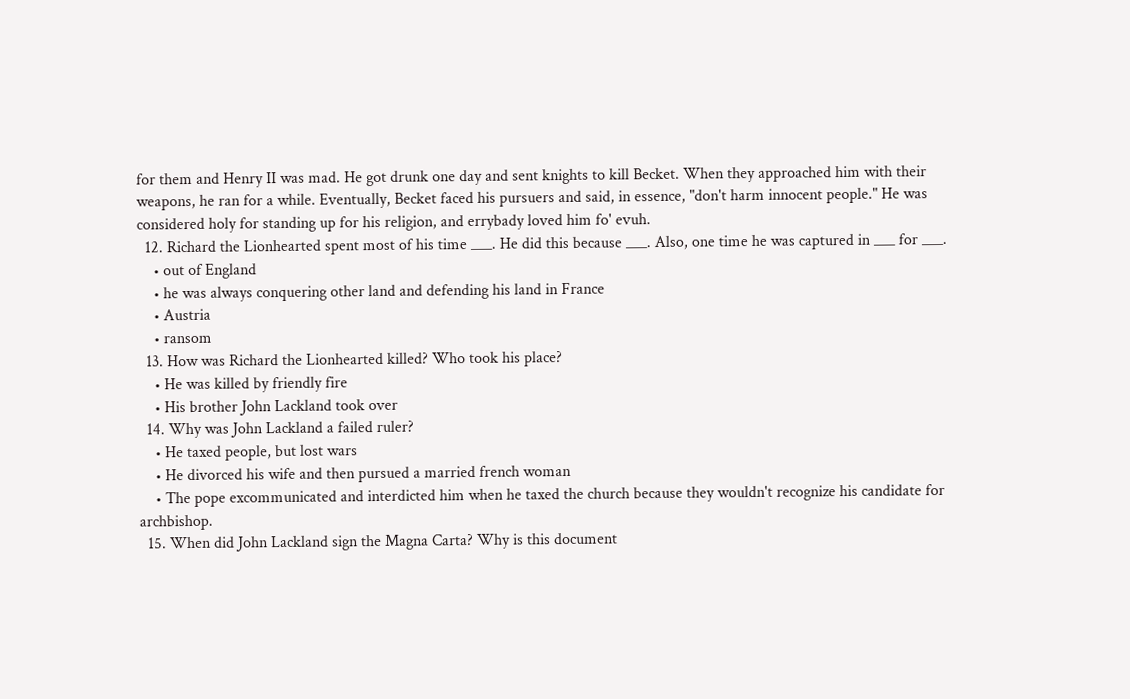for them and Henry II was mad. He got drunk one day and sent knights to kill Becket. When they approached him with their weapons, he ran for a while. Eventually, Becket faced his pursuers and said, in essence, "don't harm innocent people." He was considered holy for standing up for his religion, and errybady loved him fo' evuh.
  12. Richard the Lionhearted spent most of his time ___. He did this because ___. Also, one time he was captured in ___ for ___.
    • out of England
    • he was always conquering other land and defending his land in France
    • Austria
    • ransom
  13. How was Richard the Lionhearted killed? Who took his place?
    • He was killed by friendly fire
    • His brother John Lackland took over
  14. Why was John Lackland a failed ruler?
    • He taxed people, but lost wars
    • He divorced his wife and then pursued a married french woman
    • The pope excommunicated and interdicted him when he taxed the church because they wouldn't recognize his candidate for archbishop.
  15. When did John Lackland sign the Magna Carta? Why is this document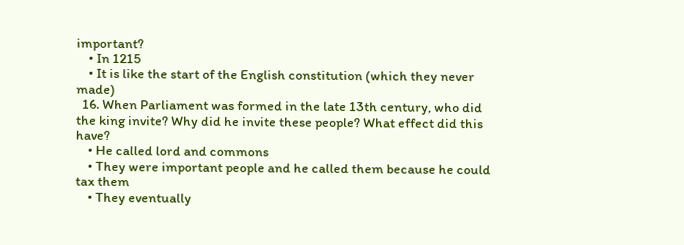important?
    • In 1215
    • It is like the start of the English constitution (which they never made)
  16. When Parliament was formed in the late 13th century, who did the king invite? Why did he invite these people? What effect did this have?
    • He called lord and commons
    • They were important people and he called them because he could tax them
    • They eventually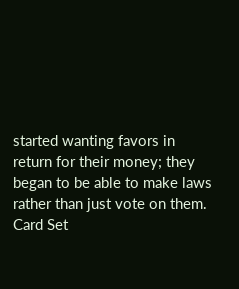started wanting favors in return for their money; they began to be able to make laws rather than just vote on them.
Card Set